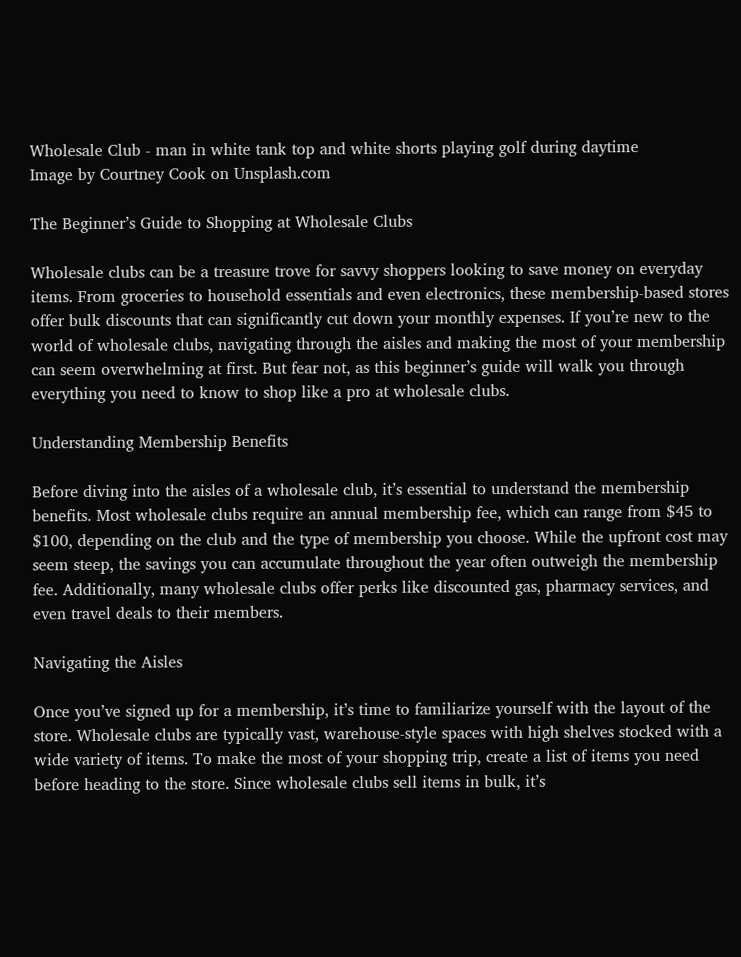Wholesale Club - man in white tank top and white shorts playing golf during daytime
Image by Courtney Cook on Unsplash.com

The Beginner’s Guide to Shopping at Wholesale Clubs

Wholesale clubs can be a treasure trove for savvy shoppers looking to save money on everyday items. From groceries to household essentials and even electronics, these membership-based stores offer bulk discounts that can significantly cut down your monthly expenses. If you’re new to the world of wholesale clubs, navigating through the aisles and making the most of your membership can seem overwhelming at first. But fear not, as this beginner’s guide will walk you through everything you need to know to shop like a pro at wholesale clubs.

Understanding Membership Benefits

Before diving into the aisles of a wholesale club, it’s essential to understand the membership benefits. Most wholesale clubs require an annual membership fee, which can range from $45 to $100, depending on the club and the type of membership you choose. While the upfront cost may seem steep, the savings you can accumulate throughout the year often outweigh the membership fee. Additionally, many wholesale clubs offer perks like discounted gas, pharmacy services, and even travel deals to their members.

Navigating the Aisles

Once you’ve signed up for a membership, it’s time to familiarize yourself with the layout of the store. Wholesale clubs are typically vast, warehouse-style spaces with high shelves stocked with a wide variety of items. To make the most of your shopping trip, create a list of items you need before heading to the store. Since wholesale clubs sell items in bulk, it’s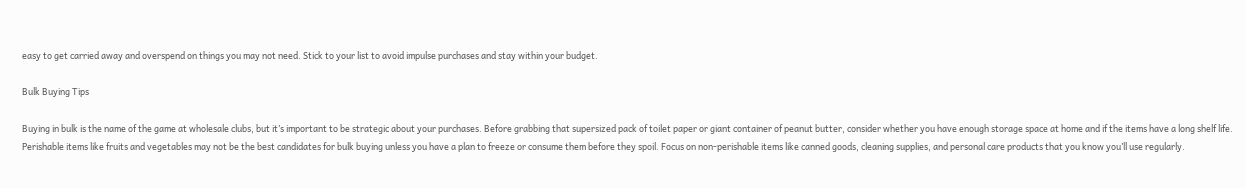easy to get carried away and overspend on things you may not need. Stick to your list to avoid impulse purchases and stay within your budget.

Bulk Buying Tips

Buying in bulk is the name of the game at wholesale clubs, but it’s important to be strategic about your purchases. Before grabbing that supersized pack of toilet paper or giant container of peanut butter, consider whether you have enough storage space at home and if the items have a long shelf life. Perishable items like fruits and vegetables may not be the best candidates for bulk buying unless you have a plan to freeze or consume them before they spoil. Focus on non-perishable items like canned goods, cleaning supplies, and personal care products that you know you’ll use regularly.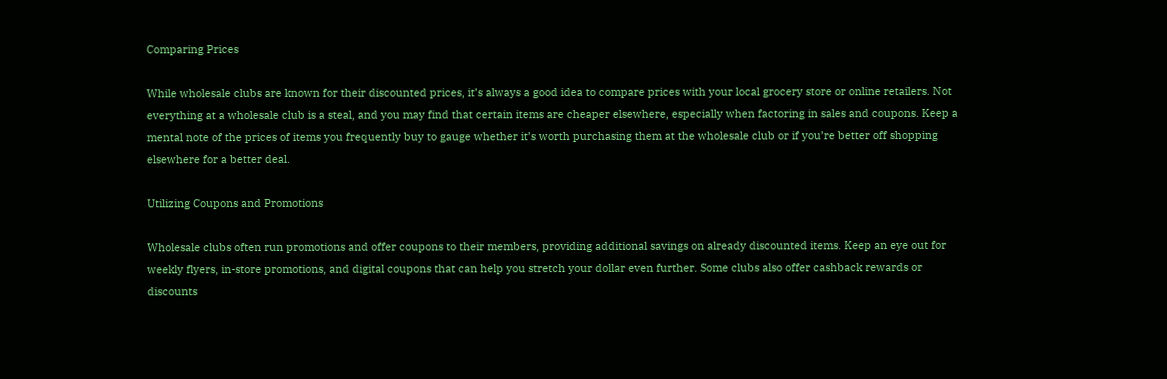Comparing Prices

While wholesale clubs are known for their discounted prices, it’s always a good idea to compare prices with your local grocery store or online retailers. Not everything at a wholesale club is a steal, and you may find that certain items are cheaper elsewhere, especially when factoring in sales and coupons. Keep a mental note of the prices of items you frequently buy to gauge whether it’s worth purchasing them at the wholesale club or if you’re better off shopping elsewhere for a better deal.

Utilizing Coupons and Promotions

Wholesale clubs often run promotions and offer coupons to their members, providing additional savings on already discounted items. Keep an eye out for weekly flyers, in-store promotions, and digital coupons that can help you stretch your dollar even further. Some clubs also offer cashback rewards or discounts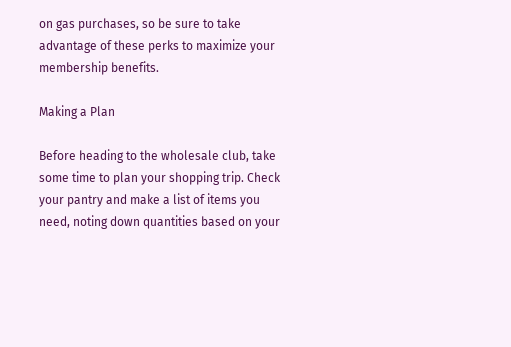on gas purchases, so be sure to take advantage of these perks to maximize your membership benefits.

Making a Plan

Before heading to the wholesale club, take some time to plan your shopping trip. Check your pantry and make a list of items you need, noting down quantities based on your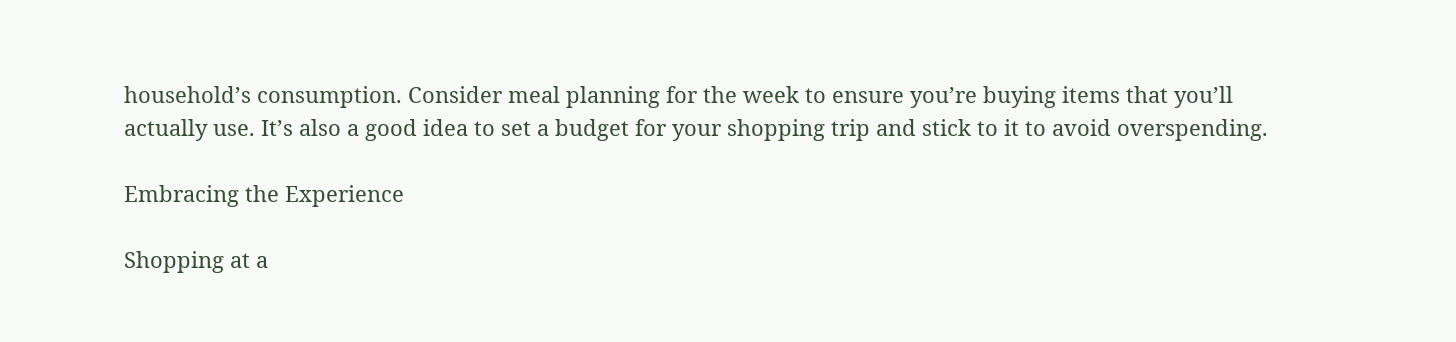household’s consumption. Consider meal planning for the week to ensure you’re buying items that you’ll actually use. It’s also a good idea to set a budget for your shopping trip and stick to it to avoid overspending.

Embracing the Experience

Shopping at a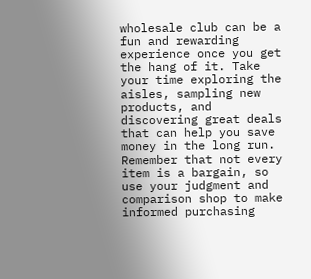wholesale club can be a fun and rewarding experience once you get the hang of it. Take your time exploring the aisles, sampling new products, and discovering great deals that can help you save money in the long run. Remember that not every item is a bargain, so use your judgment and comparison shop to make informed purchasing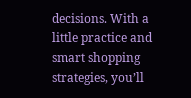decisions. With a little practice and smart shopping strategies, you’ll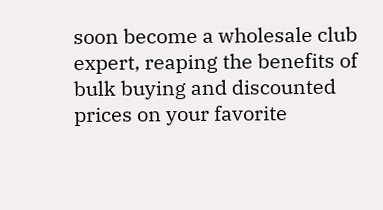soon become a wholesale club expert, reaping the benefits of bulk buying and discounted prices on your favorite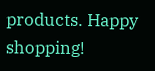products. Happy shopping!